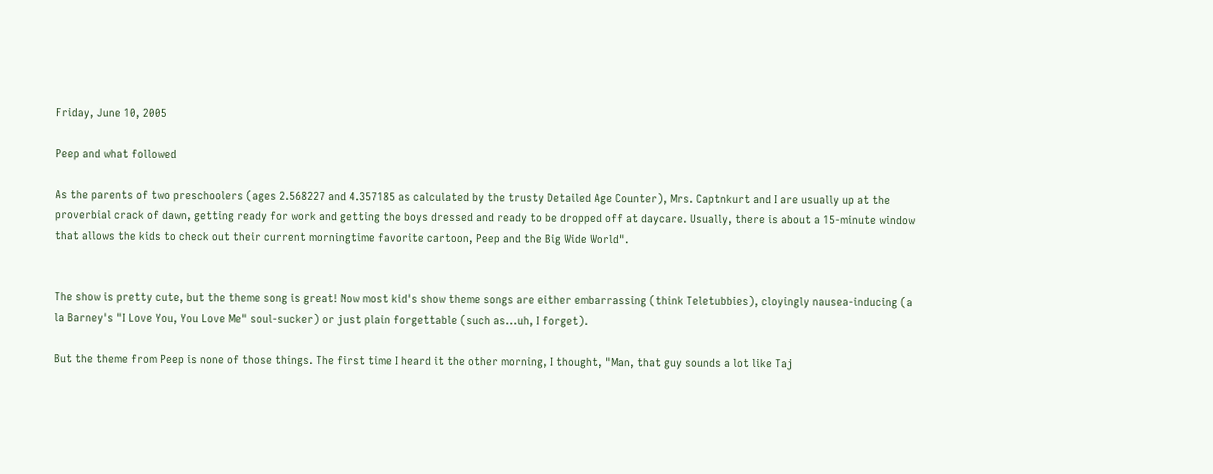Friday, June 10, 2005

Peep and what followed

As the parents of two preschoolers (ages 2.568227 and 4.357185 as calculated by the trusty Detailed Age Counter), Mrs. Captnkurt and I are usually up at the proverbial crack of dawn, getting ready for work and getting the boys dressed and ready to be dropped off at daycare. Usually, there is about a 15-minute window that allows the kids to check out their current morningtime favorite cartoon, Peep and the Big Wide World".


The show is pretty cute, but the theme song is great! Now most kid's show theme songs are either embarrassing (think Teletubbies), cloyingly nausea-inducing (a la Barney's "I Love You, You Love Me" soul-sucker) or just plain forgettable (such as...uh, I forget).

But the theme from Peep is none of those things. The first time I heard it the other morning, I thought, "Man, that guy sounds a lot like Taj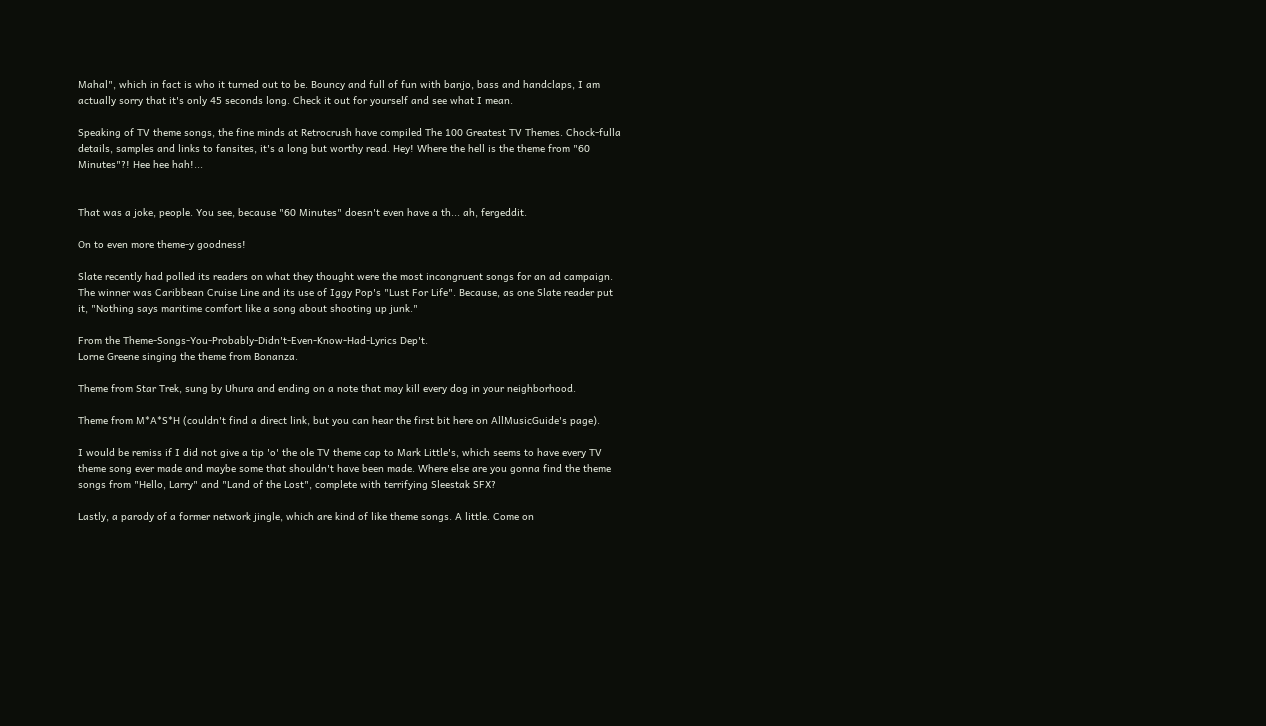Mahal", which in fact is who it turned out to be. Bouncy and full of fun with banjo, bass and handclaps, I am actually sorry that it's only 45 seconds long. Check it out for yourself and see what I mean.

Speaking of TV theme songs, the fine minds at Retrocrush have compiled The 100 Greatest TV Themes. Chock-fulla details, samples and links to fansites, it's a long but worthy read. Hey! Where the hell is the theme from "60 Minutes"?! Hee hee hah!...


That was a joke, people. You see, because "60 Minutes" doesn't even have a th... ah, fergeddit.

On to even more theme-y goodness!

Slate recently had polled its readers on what they thought were the most incongruent songs for an ad campaign. The winner was Caribbean Cruise Line and its use of Iggy Pop's "Lust For Life". Because, as one Slate reader put it, "Nothing says maritime comfort like a song about shooting up junk."

From the Theme-Songs-You-Probably-Didn't-Even-Know-Had-Lyrics Dep't.
Lorne Greene singing the theme from Bonanza.

Theme from Star Trek, sung by Uhura and ending on a note that may kill every dog in your neighborhood.

Theme from M*A*S*H (couldn't find a direct link, but you can hear the first bit here on AllMusicGuide's page).

I would be remiss if I did not give a tip 'o' the ole TV theme cap to Mark Little's, which seems to have every TV theme song ever made and maybe some that shouldn't have been made. Where else are you gonna find the theme songs from "Hello, Larry" and "Land of the Lost", complete with terrifying Sleestak SFX?

Lastly, a parody of a former network jingle, which are kind of like theme songs. A little. Come on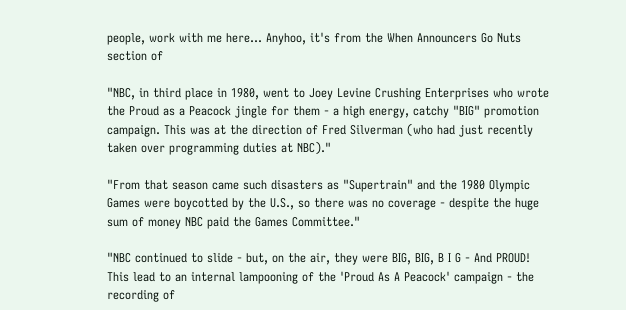people, work with me here... Anyhoo, it's from the When Announcers Go Nuts section of

"NBC, in third place in 1980, went to Joey Levine Crushing Enterprises who wrote the Proud as a Peacock jingle for them - a high energy, catchy "BIG" promotion campaign. This was at the direction of Fred Silverman (who had just recently taken over programming duties at NBC)."

"From that season came such disasters as "Supertrain" and the 1980 Olympic Games were boycotted by the U.S., so there was no coverage - despite the huge sum of money NBC paid the Games Committee."

"NBC continued to slide - but, on the air, they were BIG, BIG, B I G - And PROUD! This lead to an internal lampooning of the 'Proud As A Peacock' campaign - the recording of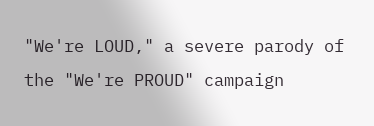"We're LOUD," a severe parody of the "We're PROUD" campaign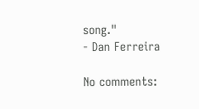song."
- Dan Ferreira

No comments: